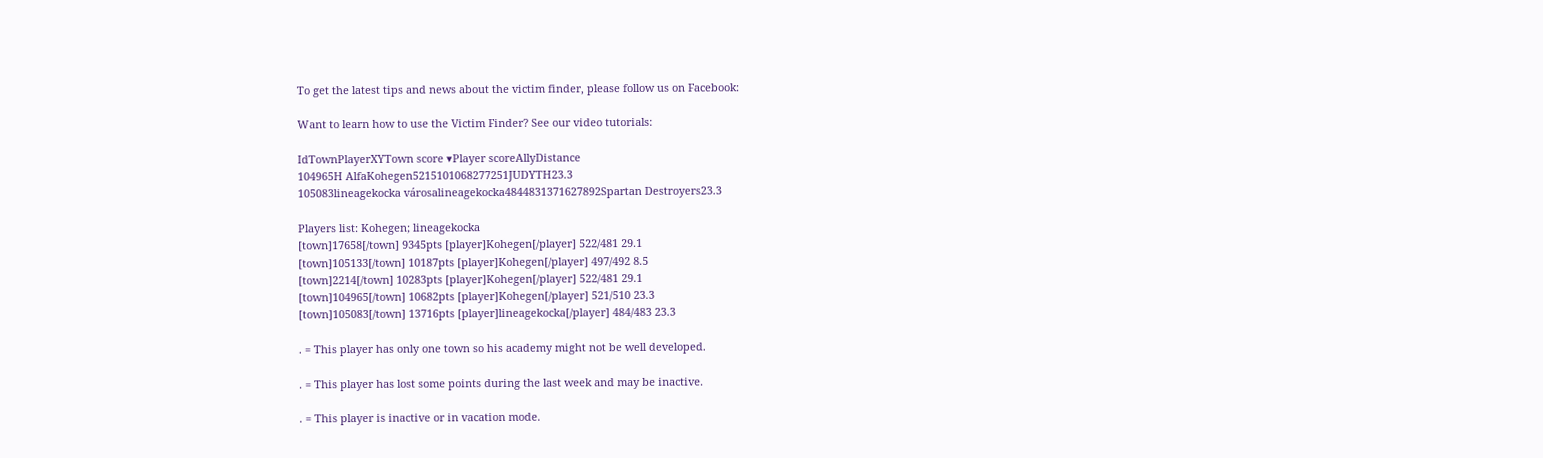To get the latest tips and news about the victim finder, please follow us on Facebook:

Want to learn how to use the Victim Finder? See our video tutorials:

IdTownPlayerXYTown score ▾Player scoreAllyDistance
104965H AlfaKohegen5215101068277251JUDYTH23.3
105083lineagekocka városalineagekocka4844831371627892Spartan Destroyers23.3

Players list: Kohegen; lineagekocka
[town]17658[/town] 9345pts [player]Kohegen[/player] 522/481 29.1
[town]105133[/town] 10187pts [player]Kohegen[/player] 497/492 8.5
[town]2214[/town] 10283pts [player]Kohegen[/player] 522/481 29.1
[town]104965[/town] 10682pts [player]Kohegen[/player] 521/510 23.3
[town]105083[/town] 13716pts [player]lineagekocka[/player] 484/483 23.3

. = This player has only one town so his academy might not be well developed.

. = This player has lost some points during the last week and may be inactive.

. = This player is inactive or in vacation mode.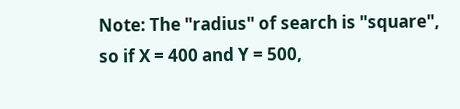Note: The "radius" of search is "square", so if X = 400 and Y = 500,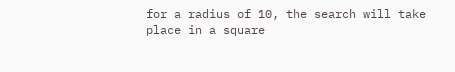for a radius of 10, the search will take place in a square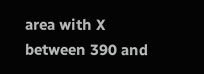area with X between 390 and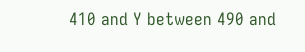410 and Y between 490 and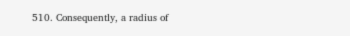510. Consequently, a radius of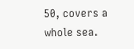50, covers a whole sea.